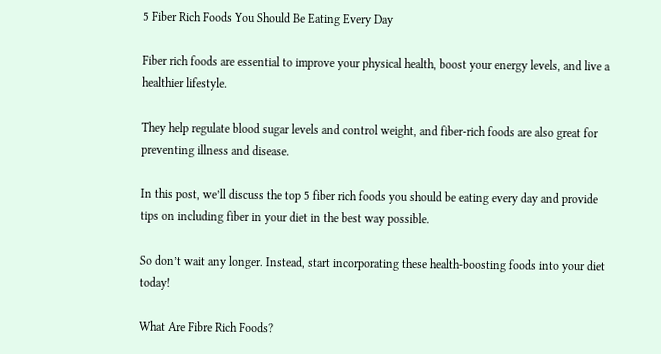5 Fiber Rich Foods You Should Be Eating Every Day

Fiber rich foods are essential to improve your physical health, boost your energy levels, and live a healthier lifestyle.

They help regulate blood sugar levels and control weight, and fiber-rich foods are also great for preventing illness and disease.

In this post, we’ll discuss the top 5 fiber rich foods you should be eating every day and provide tips on including fiber in your diet in the best way possible.

So don’t wait any longer. Instead, start incorporating these health-boosting foods into your diet today!

What Are Fibre Rich Foods?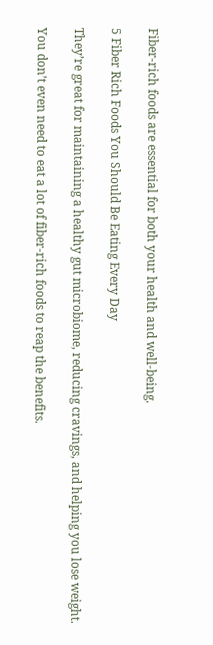Fiber-rich foods are essential for both your health and well-being.

5 Fiber Rich Foods You Should Be Eating Every Day

They’re great for maintaining a healthy gut microbiome, reducing cravings, and helping you lose weight.

You don’t even need to eat a lot of fiber-rich foods to reap the benefits.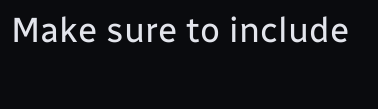Make sure to include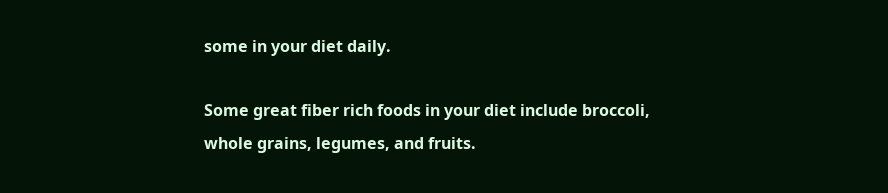some in your diet daily.

Some great fiber rich foods in your diet include broccoli, whole grains, legumes, and fruits.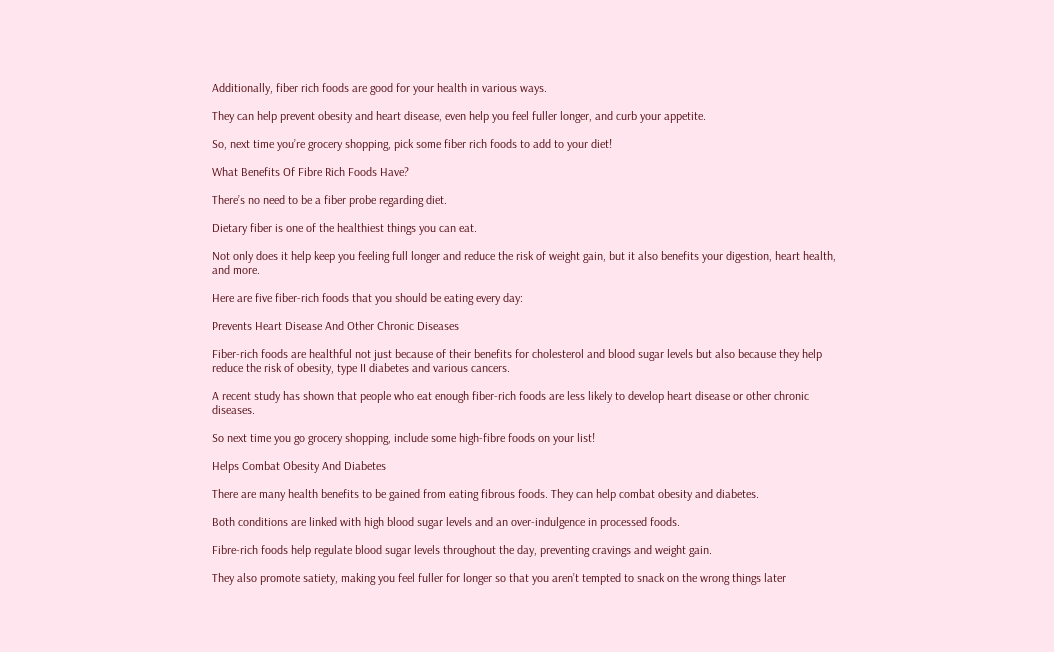Additionally, fiber rich foods are good for your health in various ways.

They can help prevent obesity and heart disease, even help you feel fuller longer, and curb your appetite.

So, next time you’re grocery shopping, pick some fiber rich foods to add to your diet!

What Benefits Of Fibre Rich Foods Have?

There’s no need to be a fiber probe regarding diet.

Dietary fiber is one of the healthiest things you can eat.

Not only does it help keep you feeling full longer and reduce the risk of weight gain, but it also benefits your digestion, heart health, and more.

Here are five fiber-rich foods that you should be eating every day:

Prevents Heart Disease And Other Chronic Diseases

Fiber-rich foods are healthful not just because of their benefits for cholesterol and blood sugar levels but also because they help reduce the risk of obesity, type II diabetes and various cancers.

A recent study has shown that people who eat enough fiber-rich foods are less likely to develop heart disease or other chronic diseases.

So next time you go grocery shopping, include some high-fibre foods on your list!

Helps Combat Obesity And Diabetes

There are many health benefits to be gained from eating fibrous foods. They can help combat obesity and diabetes.

Both conditions are linked with high blood sugar levels and an over-indulgence in processed foods.

Fibre-rich foods help regulate blood sugar levels throughout the day, preventing cravings and weight gain.

They also promote satiety, making you feel fuller for longer so that you aren’t tempted to snack on the wrong things later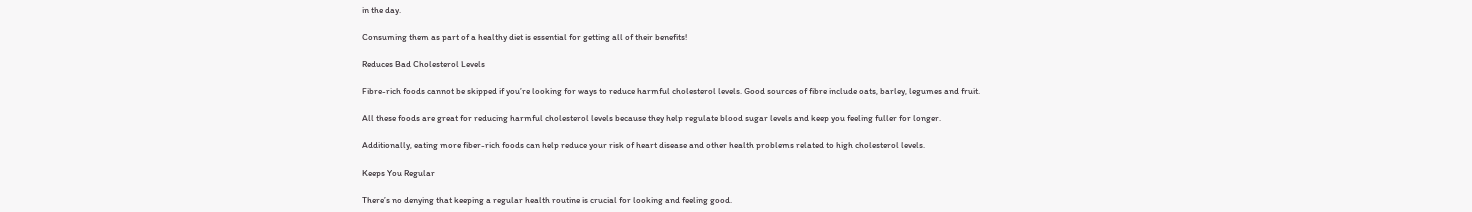in the day.

Consuming them as part of a healthy diet is essential for getting all of their benefits!

Reduces Bad Cholesterol Levels

Fibre-rich foods cannot be skipped if you’re looking for ways to reduce harmful cholesterol levels. Good sources of fibre include oats, barley, legumes and fruit.

All these foods are great for reducing harmful cholesterol levels because they help regulate blood sugar levels and keep you feeling fuller for longer.

Additionally, eating more fiber-rich foods can help reduce your risk of heart disease and other health problems related to high cholesterol levels.

Keeps You Regular

There’s no denying that keeping a regular health routine is crucial for looking and feeling good.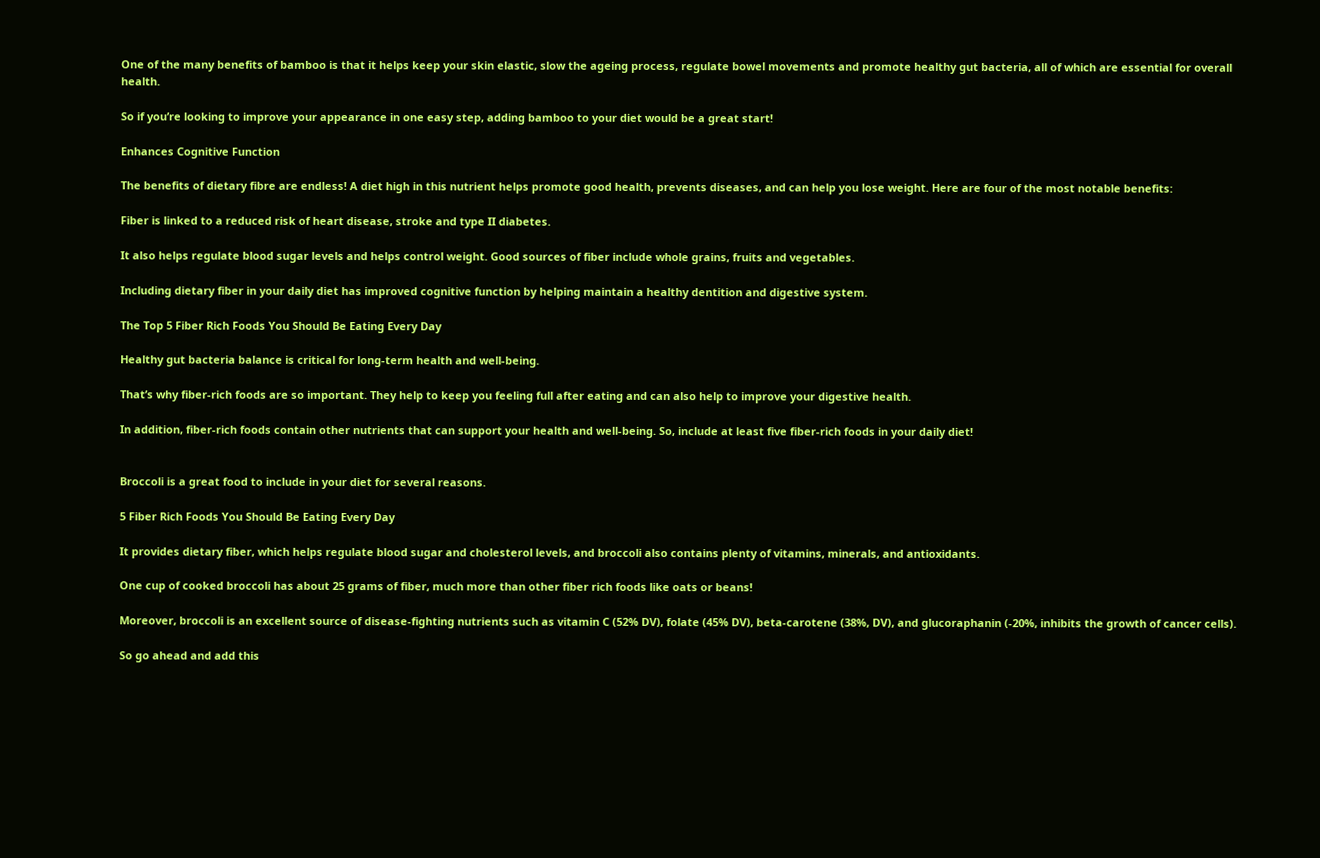One of the many benefits of bamboo is that it helps keep your skin elastic, slow the ageing process, regulate bowel movements and promote healthy gut bacteria, all of which are essential for overall health.

So if you’re looking to improve your appearance in one easy step, adding bamboo to your diet would be a great start!

Enhances Cognitive Function

The benefits of dietary fibre are endless! A diet high in this nutrient helps promote good health, prevents diseases, and can help you lose weight. Here are four of the most notable benefits:

Fiber is linked to a reduced risk of heart disease, stroke and type II diabetes.

It also helps regulate blood sugar levels and helps control weight. Good sources of fiber include whole grains, fruits and vegetables.

Including dietary fiber in your daily diet has improved cognitive function by helping maintain a healthy dentition and digestive system.

The Top 5 Fiber Rich Foods You Should Be Eating Every Day

Healthy gut bacteria balance is critical for long-term health and well-being.

That’s why fiber-rich foods are so important. They help to keep you feeling full after eating and can also help to improve your digestive health.

In addition, fiber-rich foods contain other nutrients that can support your health and well-being. So, include at least five fiber-rich foods in your daily diet!


Broccoli is a great food to include in your diet for several reasons.

5 Fiber Rich Foods You Should Be Eating Every Day

It provides dietary fiber, which helps regulate blood sugar and cholesterol levels, and broccoli also contains plenty of vitamins, minerals, and antioxidants.

One cup of cooked broccoli has about 25 grams of fiber, much more than other fiber rich foods like oats or beans!

Moreover, broccoli is an excellent source of disease-fighting nutrients such as vitamin C (52% DV), folate (45% DV), beta-carotene (38%, DV), and glucoraphanin (-20%, inhibits the growth of cancer cells).

So go ahead and add this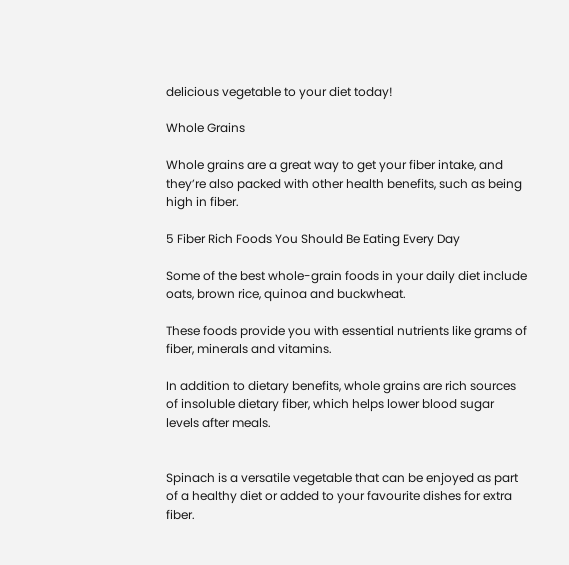delicious vegetable to your diet today!

Whole Grains

Whole grains are a great way to get your fiber intake, and they’re also packed with other health benefits, such as being high in fiber.

5 Fiber Rich Foods You Should Be Eating Every Day

Some of the best whole-grain foods in your daily diet include oats, brown rice, quinoa and buckwheat.

These foods provide you with essential nutrients like grams of fiber, minerals and vitamins.

In addition to dietary benefits, whole grains are rich sources of insoluble dietary fiber, which helps lower blood sugar levels after meals.


Spinach is a versatile vegetable that can be enjoyed as part of a healthy diet or added to your favourite dishes for extra fiber.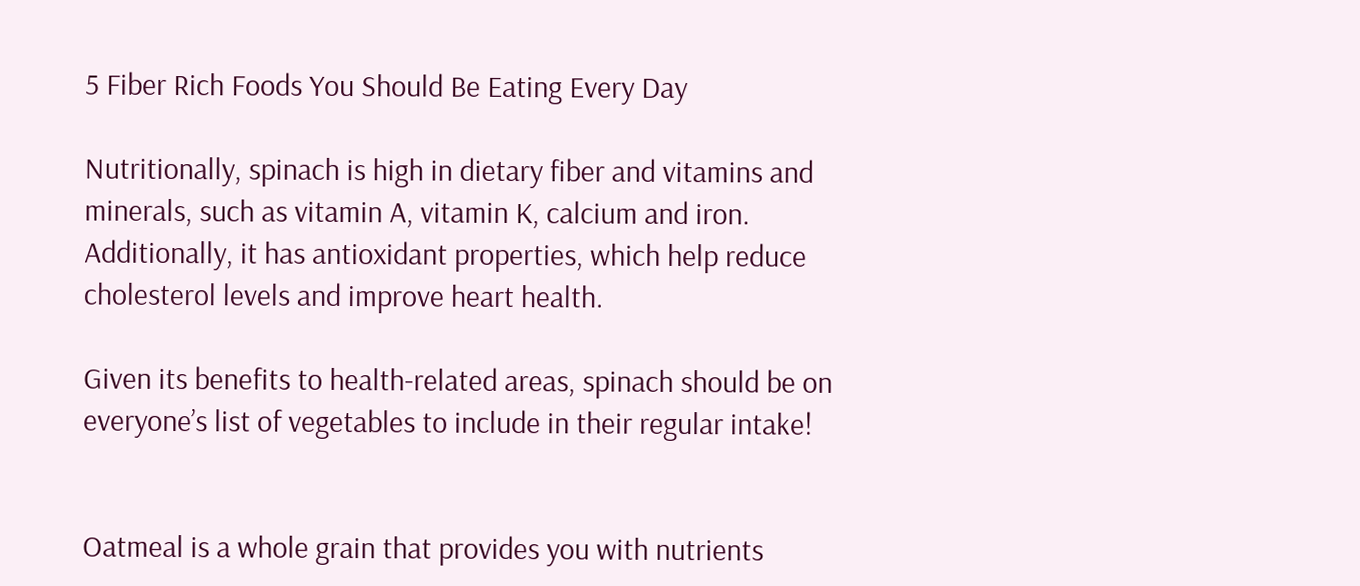5 Fiber Rich Foods You Should Be Eating Every Day

Nutritionally, spinach is high in dietary fiber and vitamins and minerals, such as vitamin A, vitamin K, calcium and iron. Additionally, it has antioxidant properties, which help reduce cholesterol levels and improve heart health.

Given its benefits to health-related areas, spinach should be on everyone’s list of vegetables to include in their regular intake!


Oatmeal is a whole grain that provides you with nutrients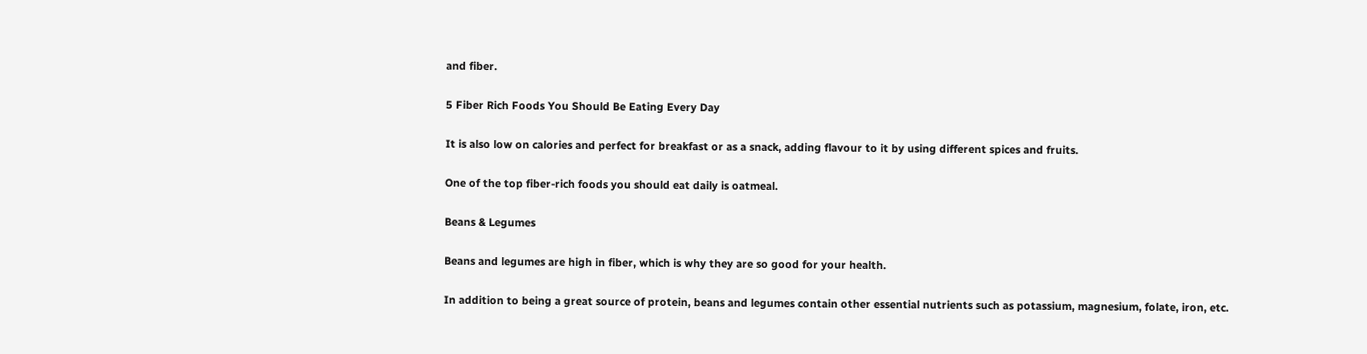and fiber.

5 Fiber Rich Foods You Should Be Eating Every Day

It is also low on calories and perfect for breakfast or as a snack, adding flavour to it by using different spices and fruits.

One of the top fiber-rich foods you should eat daily is oatmeal.

Beans & Legumes

Beans and legumes are high in fiber, which is why they are so good for your health.

In addition to being a great source of protein, beans and legumes contain other essential nutrients such as potassium, magnesium, folate, iron, etc.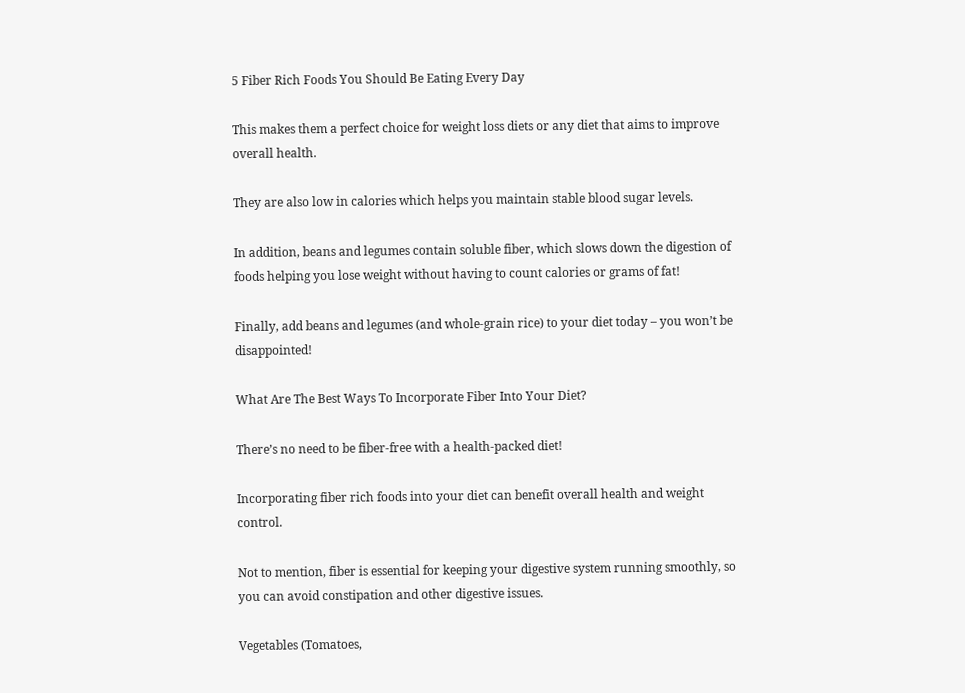5 Fiber Rich Foods You Should Be Eating Every Day

This makes them a perfect choice for weight loss diets or any diet that aims to improve overall health.

They are also low in calories which helps you maintain stable blood sugar levels.

In addition, beans and legumes contain soluble fiber, which slows down the digestion of foods helping you lose weight without having to count calories or grams of fat!

Finally, add beans and legumes (and whole-grain rice) to your diet today – you won’t be disappointed!

What Are The Best Ways To Incorporate Fiber Into Your Diet?

There’s no need to be fiber-free with a health-packed diet!

Incorporating fiber rich foods into your diet can benefit overall health and weight control.

Not to mention, fiber is essential for keeping your digestive system running smoothly, so you can avoid constipation and other digestive issues.

Vegetables (Tomatoes,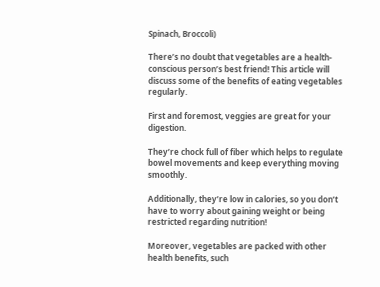Spinach, Broccoli)

There’s no doubt that vegetables are a health-conscious person’s best friend! This article will discuss some of the benefits of eating vegetables regularly.

First and foremost, veggies are great for your digestion.

They’re chock full of fiber which helps to regulate bowel movements and keep everything moving smoothly.

Additionally, they’re low in calories, so you don’t have to worry about gaining weight or being restricted regarding nutrition!

Moreover, vegetables are packed with other health benefits, such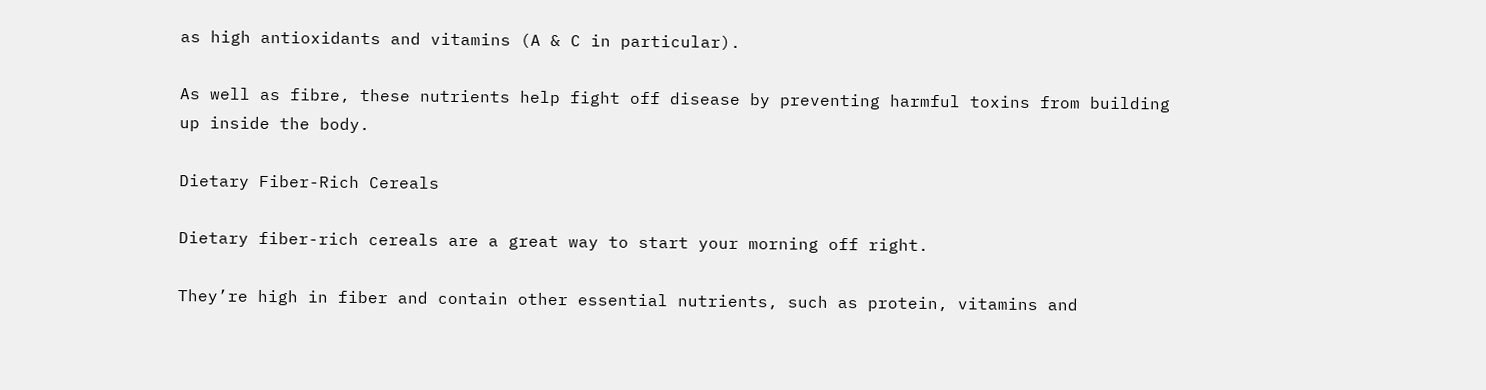as high antioxidants and vitamins (A & C in particular).

As well as fibre, these nutrients help fight off disease by preventing harmful toxins from building up inside the body.

Dietary Fiber-Rich Cereals

Dietary fiber-rich cereals are a great way to start your morning off right.

They’re high in fiber and contain other essential nutrients, such as protein, vitamins and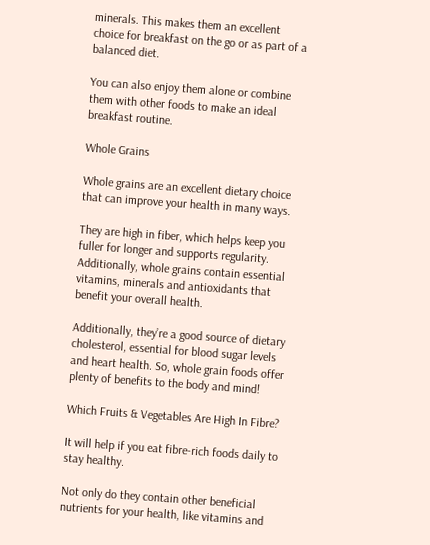minerals. This makes them an excellent choice for breakfast on the go or as part of a balanced diet.

You can also enjoy them alone or combine them with other foods to make an ideal breakfast routine.

Whole Grains

Whole grains are an excellent dietary choice that can improve your health in many ways.

They are high in fiber, which helps keep you fuller for longer and supports regularity. Additionally, whole grains contain essential vitamins, minerals and antioxidants that benefit your overall health.

Additionally, they’re a good source of dietary cholesterol, essential for blood sugar levels and heart health. So, whole grain foods offer plenty of benefits to the body and mind!

Which Fruits & Vegetables Are High In Fibre?

It will help if you eat fibre-rich foods daily to stay healthy.

Not only do they contain other beneficial nutrients for your health, like vitamins and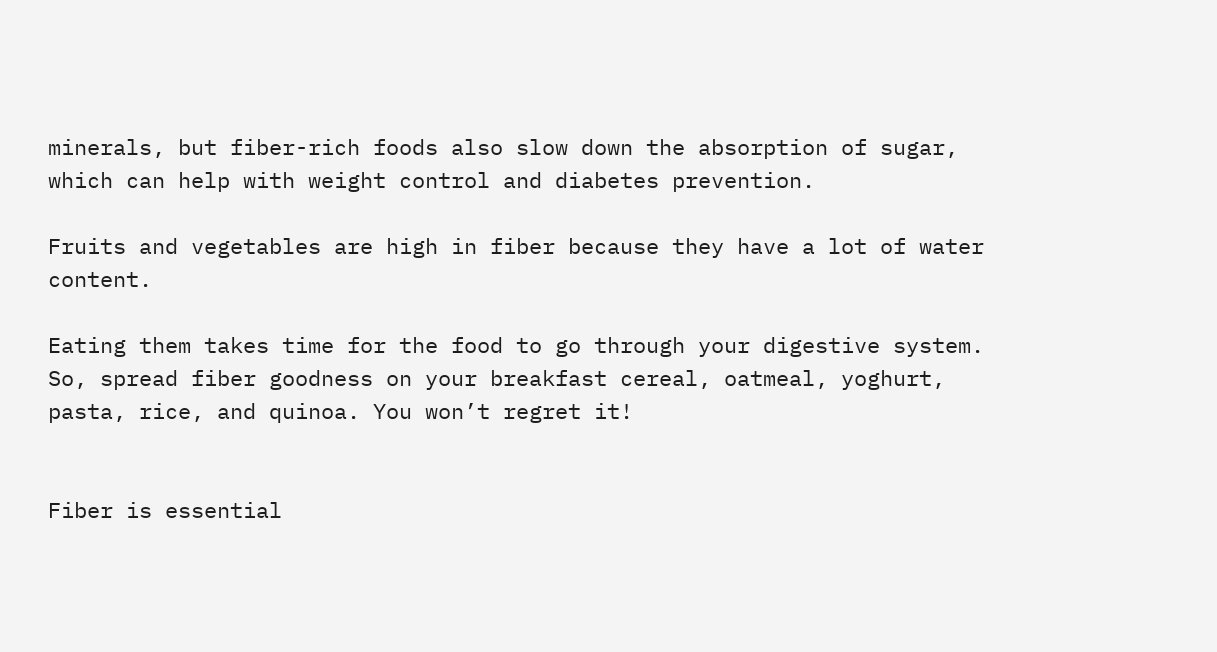minerals, but fiber-rich foods also slow down the absorption of sugar, which can help with weight control and diabetes prevention.

Fruits and vegetables are high in fiber because they have a lot of water content.

Eating them takes time for the food to go through your digestive system. So, spread fiber goodness on your breakfast cereal, oatmeal, yoghurt, pasta, rice, and quinoa. You won’t regret it!


Fiber is essential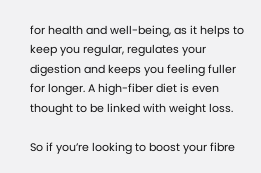for health and well-being, as it helps to keep you regular, regulates your digestion and keeps you feeling fuller for longer. A high-fiber diet is even thought to be linked with weight loss.

So if you’re looking to boost your fibre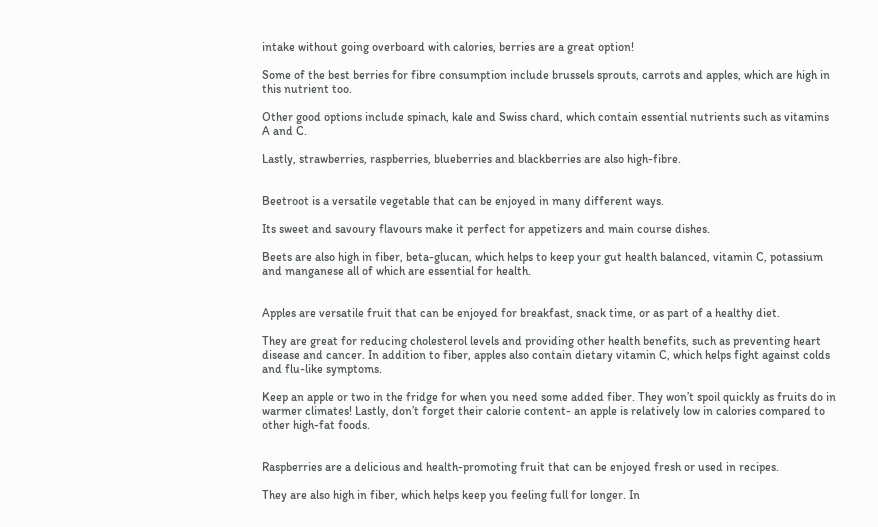intake without going overboard with calories, berries are a great option!

Some of the best berries for fibre consumption include brussels sprouts, carrots and apples, which are high in this nutrient too.

Other good options include spinach, kale and Swiss chard, which contain essential nutrients such as vitamins A and C.

Lastly, strawberries, raspberries, blueberries and blackberries are also high-fibre.


Beetroot is a versatile vegetable that can be enjoyed in many different ways.

Its sweet and savoury flavours make it perfect for appetizers and main course dishes.

Beets are also high in fiber, beta-glucan, which helps to keep your gut health balanced, vitamin C, potassium and manganese all of which are essential for health.


Apples are versatile fruit that can be enjoyed for breakfast, snack time, or as part of a healthy diet.

They are great for reducing cholesterol levels and providing other health benefits, such as preventing heart disease and cancer. In addition to fiber, apples also contain dietary vitamin C, which helps fight against colds and flu-like symptoms.

Keep an apple or two in the fridge for when you need some added fiber. They won’t spoil quickly as fruits do in warmer climates! Lastly, don’t forget their calorie content- an apple is relatively low in calories compared to other high-fat foods.


Raspberries are a delicious and health-promoting fruit that can be enjoyed fresh or used in recipes.

They are also high in fiber, which helps keep you feeling full for longer. In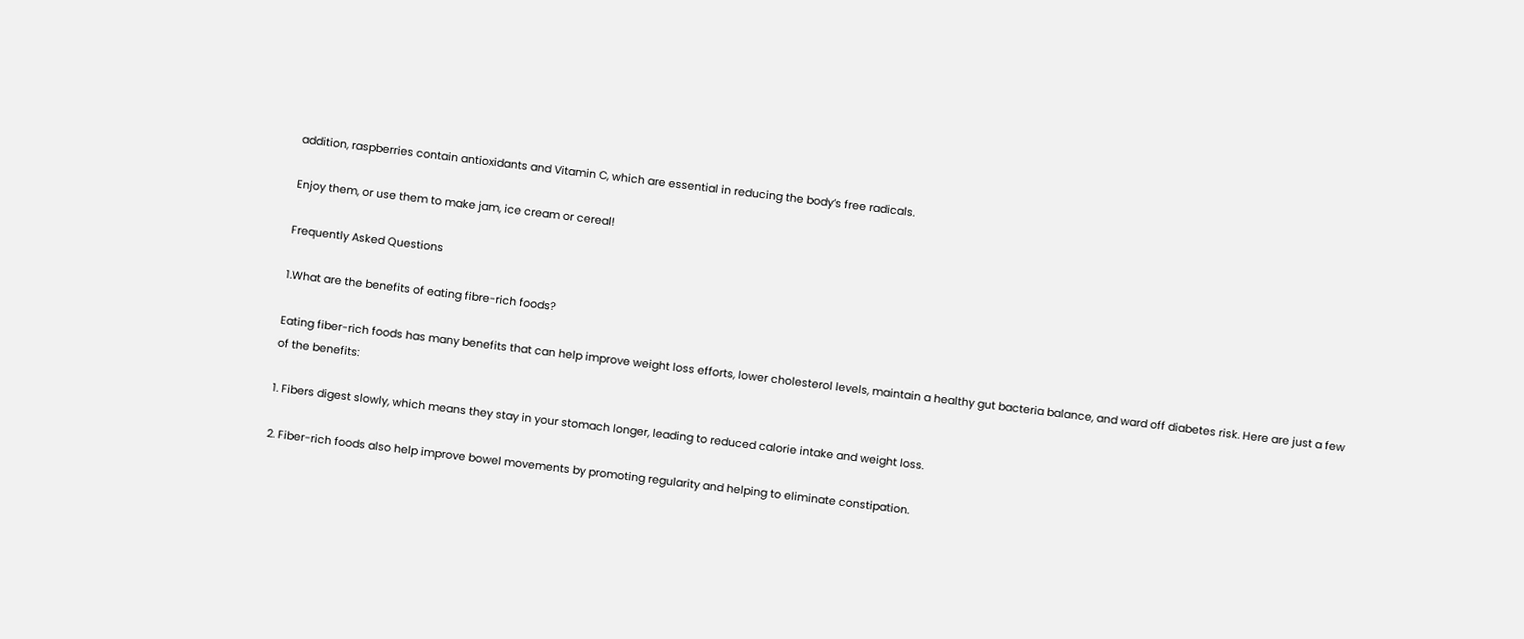addition, raspberries contain antioxidants and Vitamin C, which are essential in reducing the body’s free radicals.

Enjoy them, or use them to make jam, ice cream or cereal!

Frequently Asked Questions

1.What are the benefits of eating fibre-rich foods?

Eating fiber-rich foods has many benefits that can help improve weight loss efforts, lower cholesterol levels, maintain a healthy gut bacteria balance, and ward off diabetes risk. Here are just a few of the benefits:

1. Fibers digest slowly, which means they stay in your stomach longer, leading to reduced calorie intake and weight loss.

2. Fiber-rich foods also help improve bowel movements by promoting regularity and helping to eliminate constipation.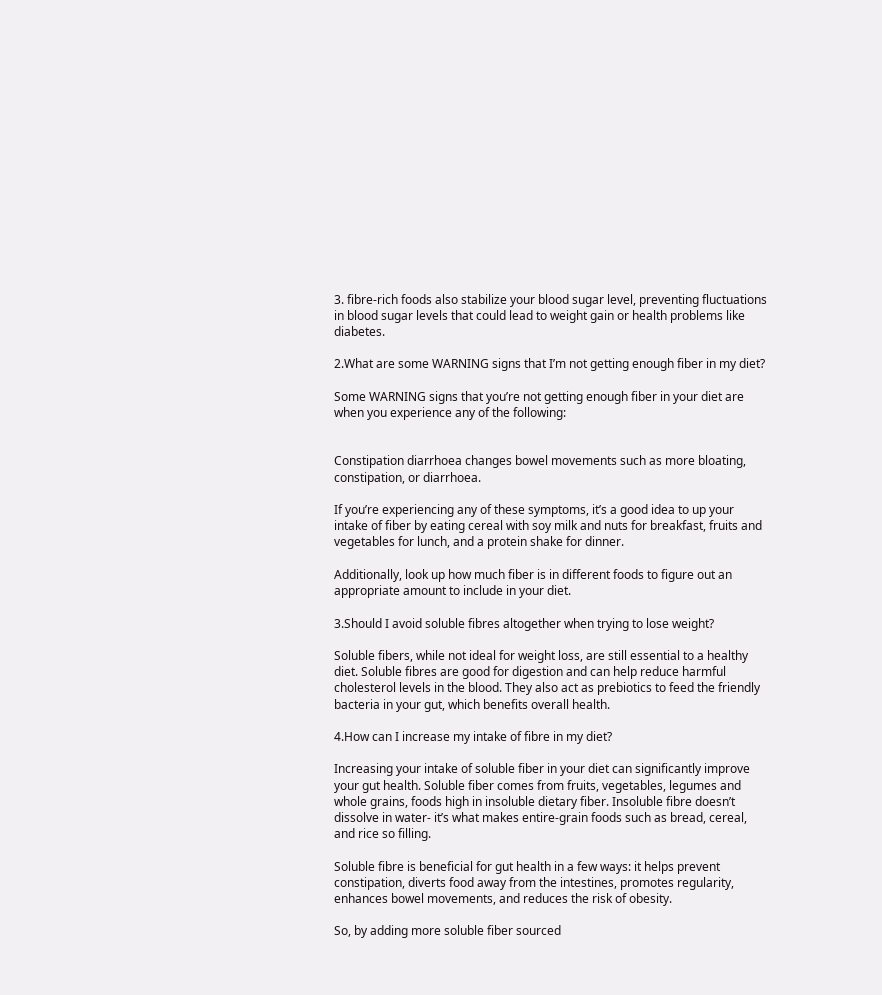3. fibre-rich foods also stabilize your blood sugar level, preventing fluctuations in blood sugar levels that could lead to weight gain or health problems like diabetes.

2.What are some WARNING signs that I’m not getting enough fiber in my diet?

Some WARNING signs that you’re not getting enough fiber in your diet are when you experience any of the following:


Constipation diarrhoea changes bowel movements such as more bloating, constipation, or diarrhoea.

If you’re experiencing any of these symptoms, it’s a good idea to up your intake of fiber by eating cereal with soy milk and nuts for breakfast, fruits and vegetables for lunch, and a protein shake for dinner.

Additionally, look up how much fiber is in different foods to figure out an appropriate amount to include in your diet.

3.Should I avoid soluble fibres altogether when trying to lose weight?

Soluble fibers, while not ideal for weight loss, are still essential to a healthy diet. Soluble fibres are good for digestion and can help reduce harmful cholesterol levels in the blood. They also act as prebiotics to feed the friendly bacteria in your gut, which benefits overall health.

4.How can I increase my intake of fibre in my diet?

Increasing your intake of soluble fiber in your diet can significantly improve your gut health. Soluble fiber comes from fruits, vegetables, legumes and whole grains, foods high in insoluble dietary fiber. Insoluble fibre doesn’t dissolve in water- it’s what makes entire-grain foods such as bread, cereal, and rice so filling.

Soluble fibre is beneficial for gut health in a few ways: it helps prevent constipation, diverts food away from the intestines, promotes regularity, enhances bowel movements, and reduces the risk of obesity.

So, by adding more soluble fiber sourced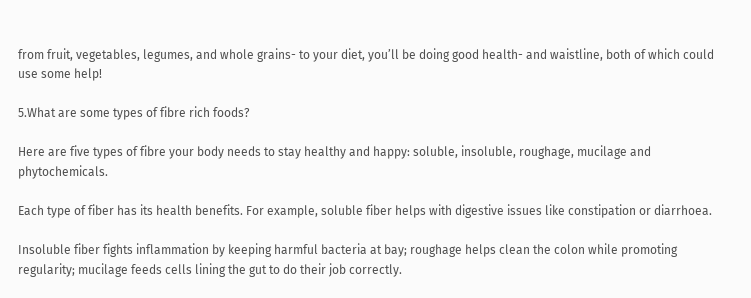from fruit, vegetables, legumes, and whole grains- to your diet, you’ll be doing good health- and waistline, both of which could use some help!

5.What are some types of fibre rich foods?

Here are five types of fibre your body needs to stay healthy and happy: soluble, insoluble, roughage, mucilage and phytochemicals.

Each type of fiber has its health benefits. For example, soluble fiber helps with digestive issues like constipation or diarrhoea.

Insoluble fiber fights inflammation by keeping harmful bacteria at bay; roughage helps clean the colon while promoting regularity; mucilage feeds cells lining the gut to do their job correctly.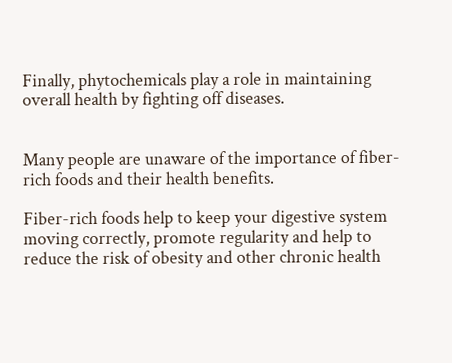Finally, phytochemicals play a role in maintaining overall health by fighting off diseases.


Many people are unaware of the importance of fiber-rich foods and their health benefits.

Fiber-rich foods help to keep your digestive system moving correctly, promote regularity and help to reduce the risk of obesity and other chronic health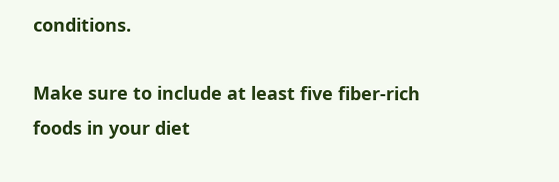conditions.

Make sure to include at least five fiber-rich foods in your diet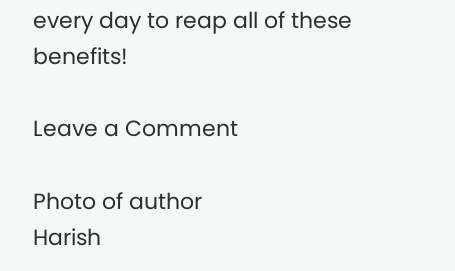every day to reap all of these benefits!

Leave a Comment

Photo of author
Harish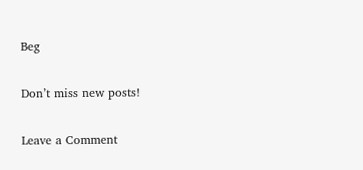Beg

Don’t miss new posts!

Leave a Comment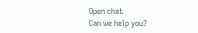Open chat
Can we help you?